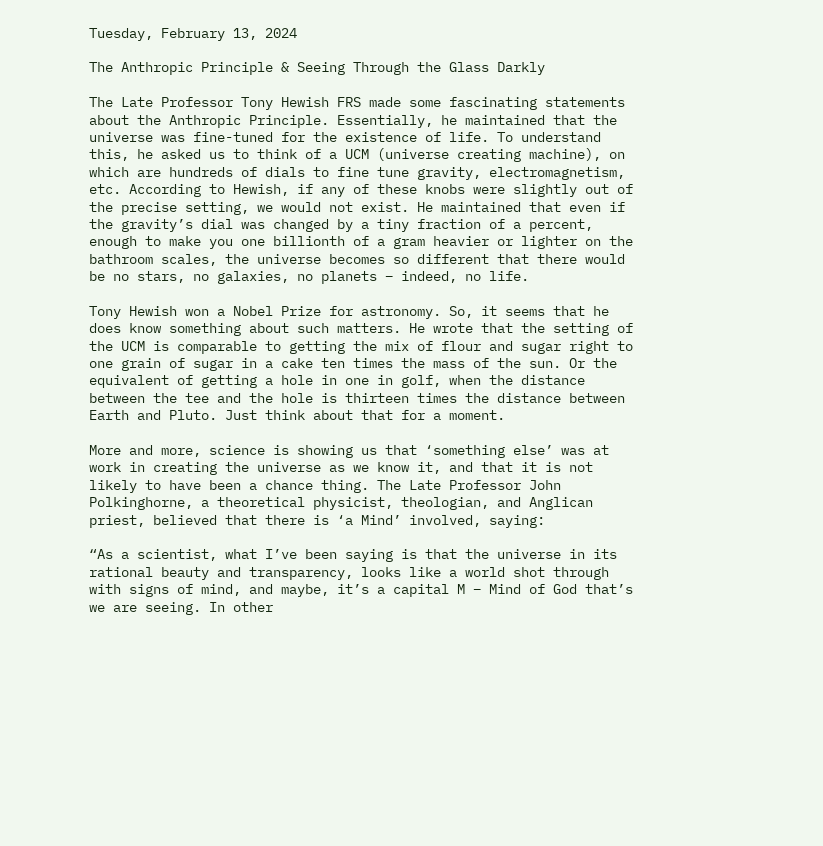Tuesday, February 13, 2024

The Anthropic Principle & Seeing Through the Glass Darkly

The Late Professor Tony Hewish FRS made some fascinating statements about the Anthropic Principle. Essentially, he maintained that the universe was fine-tuned for the existence of life. To understand this, he asked us to think of a UCM (universe creating machine), on which are hundreds of dials to fine tune gravity, electromagnetism, etc. According to Hewish, if any of these knobs were slightly out of the precise setting, we would not exist. He maintained that even if the gravity’s dial was changed by a tiny fraction of a percent, enough to make you one billionth of a gram heavier or lighter on the bathroom scales, the universe becomes so different that there would be no stars, no galaxies, no planets – indeed, no life.

Tony Hewish won a Nobel Prize for astronomy. So, it seems that he does know something about such matters. He wrote that the setting of the UCM is comparable to getting the mix of flour and sugar right to one grain of sugar in a cake ten times the mass of the sun. Or the equivalent of getting a hole in one in golf, when the distance between the tee and the hole is thirteen times the distance between Earth and Pluto. Just think about that for a moment.

More and more, science is showing us that ‘something else’ was at work in creating the universe as we know it, and that it is not likely to have been a chance thing. The Late Professor John Polkinghorne, a theoretical physicist, theologian, and Anglican priest, believed that there is ‘a Mind’ involved, saying:

“As a scientist, what I’ve been saying is that the universe in its rational beauty and transparency, looks like a world shot through with signs of mind, and maybe, it’s a capital M – Mind of God that’s we are seeing. In other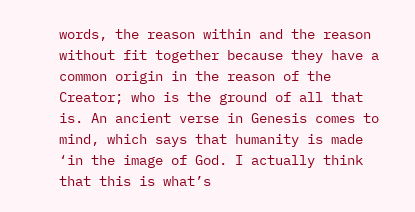words, the reason within and the reason without fit together because they have a common origin in the reason of the Creator; who is the ground of all that is. An ancient verse in Genesis comes to mind, which says that humanity is made ‘in the image of God. I actually think that this is what’s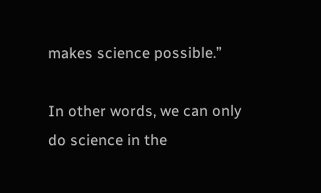makes science possible.”

In other words, we can only do science in the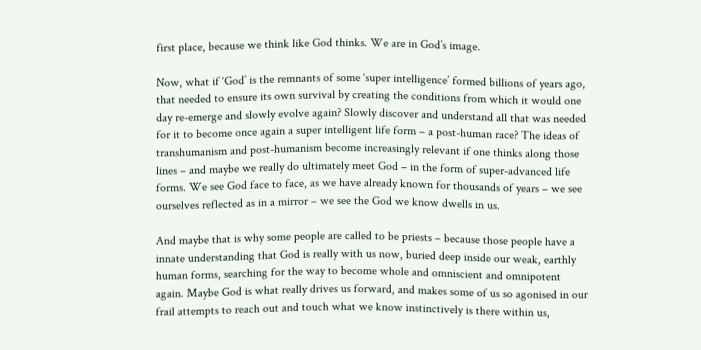first place, because we think like God thinks. We are in God’s image.

Now, what if ‘God’ is the remnants of some ‘super intelligence’ formed billions of years ago, that needed to ensure its own survival by creating the conditions from which it would one day re-emerge and slowly evolve again? Slowly discover and understand all that was needed for it to become once again a super intelligent life form – a post-human race? The ideas of transhumanism and post-humanism become increasingly relevant if one thinks along those lines – and maybe we really do ultimately meet God – in the form of super-advanced life forms. We see God face to face, as we have already known for thousands of years – we see ourselves reflected as in a mirror – we see the God we know dwells in us.

And maybe that is why some people are called to be priests – because those people have a innate understanding that God is really with us now, buried deep inside our weak, earthly human forms, searching for the way to become whole and omniscient and omnipotent again. Maybe God is what really drives us forward, and makes some of us so agonised in our frail attempts to reach out and touch what we know instinctively is there within us,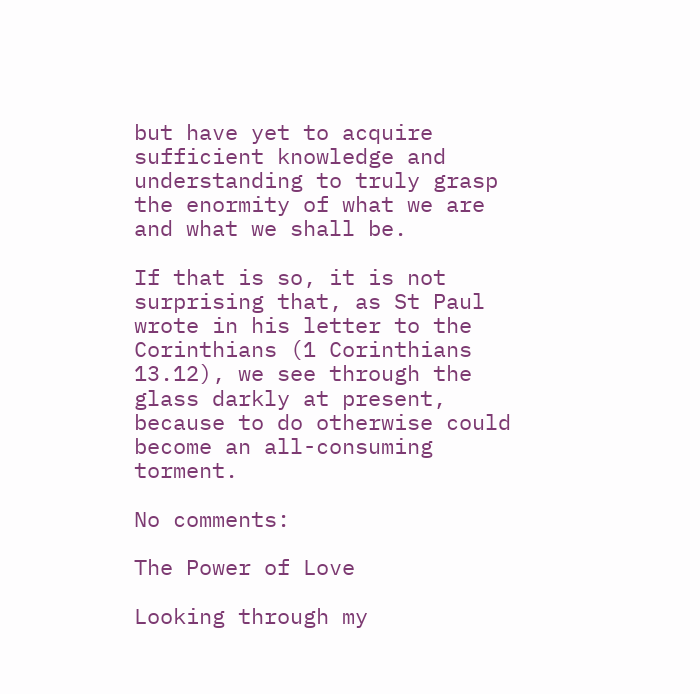but have yet to acquire sufficient knowledge and understanding to truly grasp the enormity of what we are and what we shall be.

If that is so, it is not surprising that, as St Paul wrote in his letter to the Corinthians (1 Corinthians 13.12), we see through the glass darkly at present, because to do otherwise could become an all-consuming torment.

No comments:

The Power of Love

Looking through my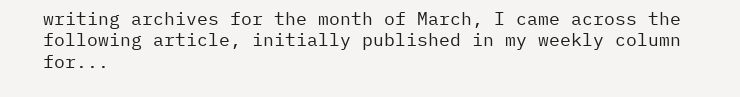writing archives for the month of March, I came across the following article, initially published in my weekly column for...